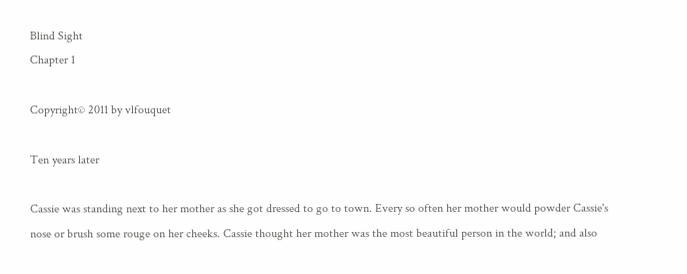Blind Sight
Chapter 1

Copyright© 2011 by vlfouquet

Ten years later

Cassie was standing next to her mother as she got dressed to go to town. Every so often her mother would powder Cassie's nose or brush some rouge on her cheeks. Cassie thought her mother was the most beautiful person in the world; and also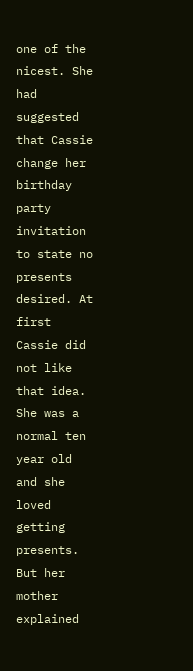one of the nicest. She had suggested that Cassie change her birthday party invitation to state no presents desired. At first Cassie did not like that idea. She was a normal ten year old and she loved getting presents. But her mother explained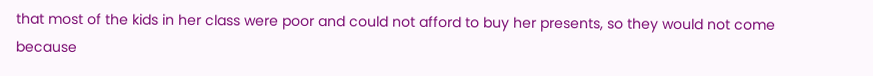that most of the kids in her class were poor and could not afford to buy her presents, so they would not come because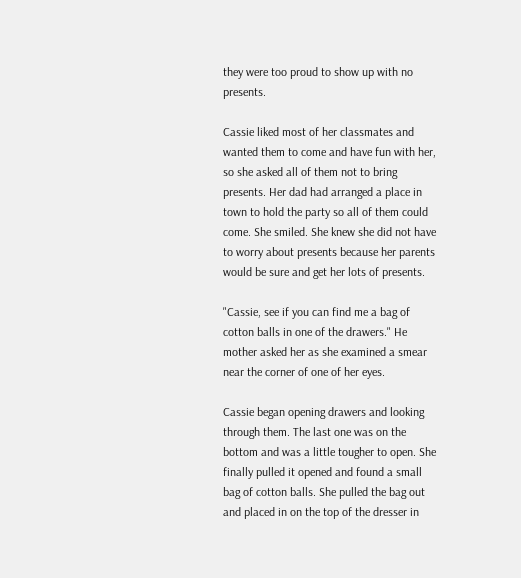they were too proud to show up with no presents.

Cassie liked most of her classmates and wanted them to come and have fun with her, so she asked all of them not to bring presents. Her dad had arranged a place in town to hold the party so all of them could come. She smiled. She knew she did not have to worry about presents because her parents would be sure and get her lots of presents.

"Cassie, see if you can find me a bag of cotton balls in one of the drawers." He mother asked her as she examined a smear near the corner of one of her eyes.

Cassie began opening drawers and looking through them. The last one was on the bottom and was a little tougher to open. She finally pulled it opened and found a small bag of cotton balls. She pulled the bag out and placed in on the top of the dresser in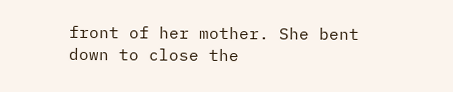front of her mother. She bent down to close the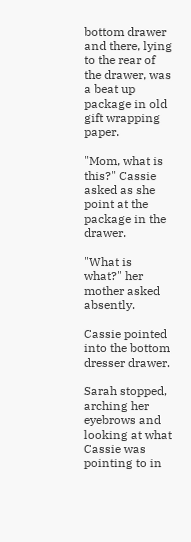bottom drawer and there, lying to the rear of the drawer, was a beat up package in old gift wrapping paper.

"Mom, what is this?" Cassie asked as she point at the package in the drawer.

"What is what?" her mother asked absently.

Cassie pointed into the bottom dresser drawer.

Sarah stopped, arching her eyebrows and looking at what Cassie was pointing to in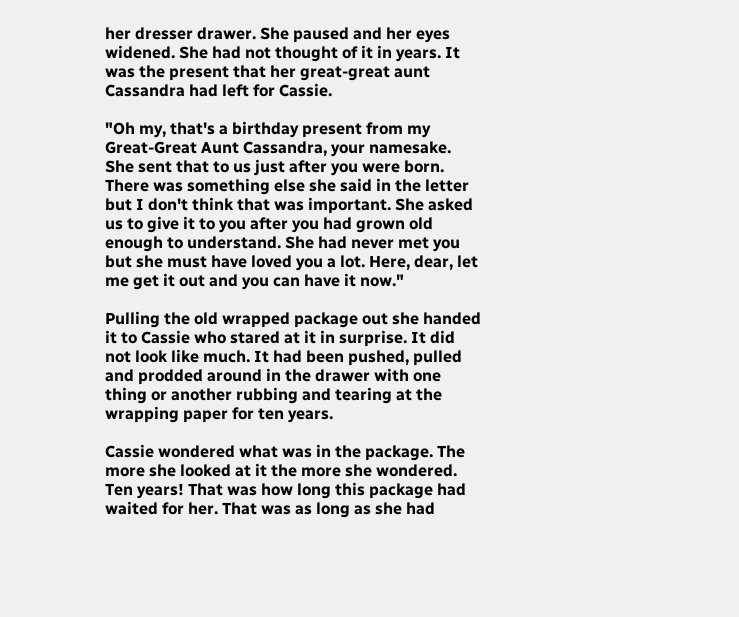her dresser drawer. She paused and her eyes widened. She had not thought of it in years. It was the present that her great-great aunt Cassandra had left for Cassie.

"Oh my, that's a birthday present from my Great-Great Aunt Cassandra, your namesake. She sent that to us just after you were born. There was something else she said in the letter but I don't think that was important. She asked us to give it to you after you had grown old enough to understand. She had never met you but she must have loved you a lot. Here, dear, let me get it out and you can have it now."

Pulling the old wrapped package out she handed it to Cassie who stared at it in surprise. It did not look like much. It had been pushed, pulled and prodded around in the drawer with one thing or another rubbing and tearing at the wrapping paper for ten years.

Cassie wondered what was in the package. The more she looked at it the more she wondered. Ten years! That was how long this package had waited for her. That was as long as she had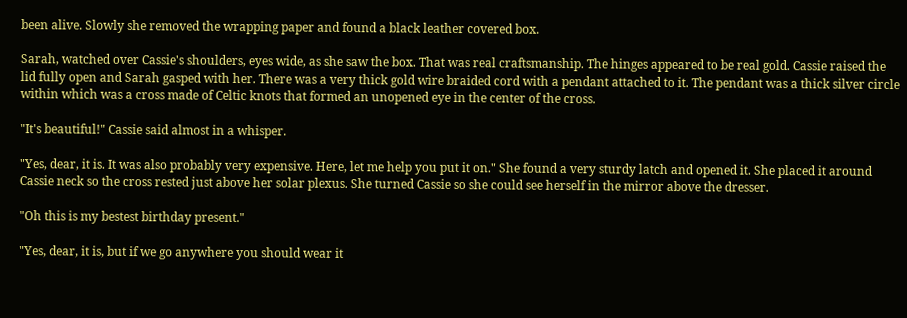been alive. Slowly she removed the wrapping paper and found a black leather covered box.

Sarah, watched over Cassie's shoulders, eyes wide, as she saw the box. That was real craftsmanship. The hinges appeared to be real gold. Cassie raised the lid fully open and Sarah gasped with her. There was a very thick gold wire braided cord with a pendant attached to it. The pendant was a thick silver circle within which was a cross made of Celtic knots that formed an unopened eye in the center of the cross.

"It's beautiful!" Cassie said almost in a whisper.

"Yes, dear, it is. It was also probably very expensive. Here, let me help you put it on." She found a very sturdy latch and opened it. She placed it around Cassie neck so the cross rested just above her solar plexus. She turned Cassie so she could see herself in the mirror above the dresser.

"Oh this is my bestest birthday present."

"Yes, dear, it is, but if we go anywhere you should wear it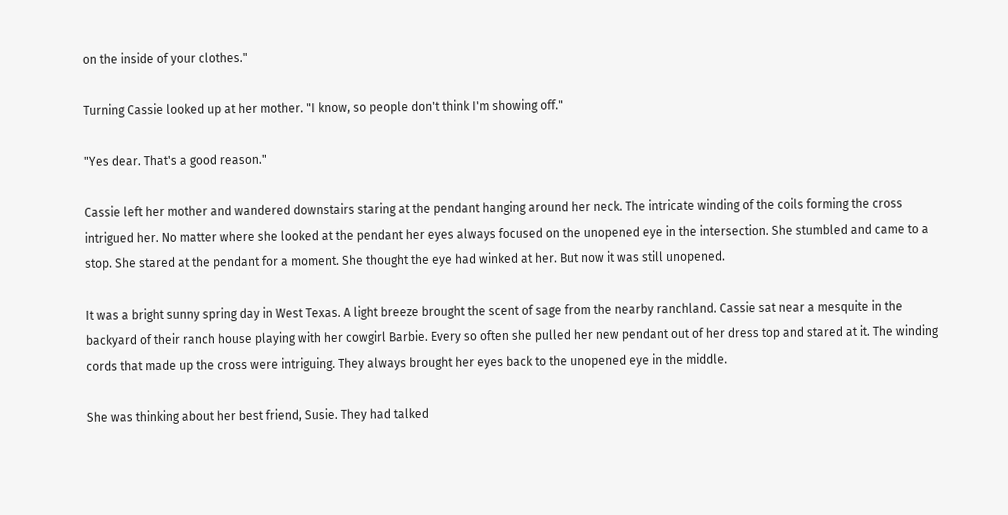on the inside of your clothes."

Turning Cassie looked up at her mother. "I know, so people don't think I'm showing off."

"Yes dear. That's a good reason."

Cassie left her mother and wandered downstairs staring at the pendant hanging around her neck. The intricate winding of the coils forming the cross intrigued her. No matter where she looked at the pendant her eyes always focused on the unopened eye in the intersection. She stumbled and came to a stop. She stared at the pendant for a moment. She thought the eye had winked at her. But now it was still unopened.

It was a bright sunny spring day in West Texas. A light breeze brought the scent of sage from the nearby ranchland. Cassie sat near a mesquite in the backyard of their ranch house playing with her cowgirl Barbie. Every so often she pulled her new pendant out of her dress top and stared at it. The winding cords that made up the cross were intriguing. They always brought her eyes back to the unopened eye in the middle.

She was thinking about her best friend, Susie. They had talked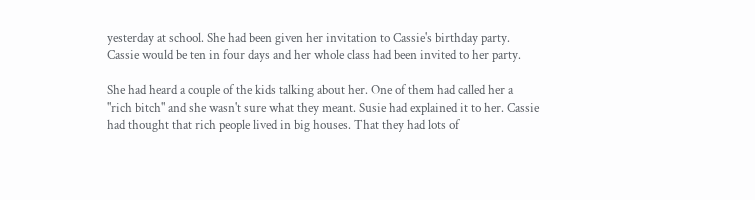yesterday at school. She had been given her invitation to Cassie's birthday party. Cassie would be ten in four days and her whole class had been invited to her party.

She had heard a couple of the kids talking about her. One of them had called her a "rich bitch" and she wasn't sure what they meant. Susie had explained it to her. Cassie had thought that rich people lived in big houses. That they had lots of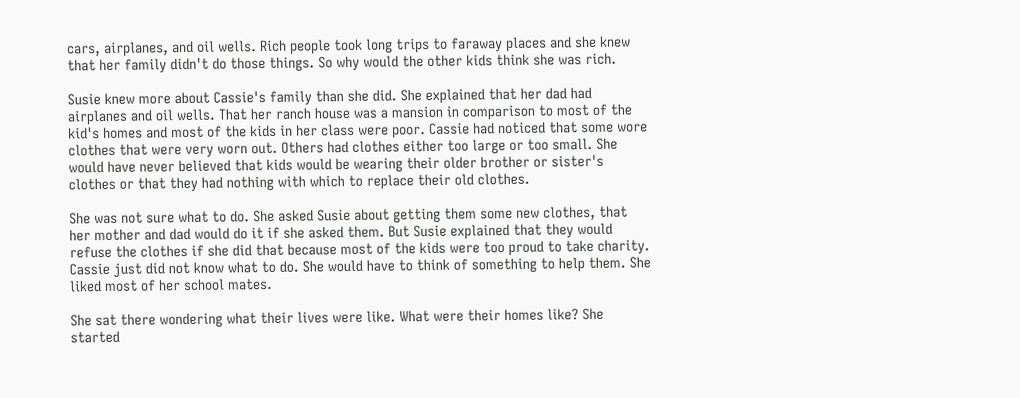cars, airplanes, and oil wells. Rich people took long trips to faraway places and she knew that her family didn't do those things. So why would the other kids think she was rich.

Susie knew more about Cassie's family than she did. She explained that her dad had airplanes and oil wells. That her ranch house was a mansion in comparison to most of the kid's homes and most of the kids in her class were poor. Cassie had noticed that some wore clothes that were very worn out. Others had clothes either too large or too small. She would have never believed that kids would be wearing their older brother or sister's clothes or that they had nothing with which to replace their old clothes.

She was not sure what to do. She asked Susie about getting them some new clothes, that her mother and dad would do it if she asked them. But Susie explained that they would refuse the clothes if she did that because most of the kids were too proud to take charity. Cassie just did not know what to do. She would have to think of something to help them. She liked most of her school mates.

She sat there wondering what their lives were like. What were their homes like? She started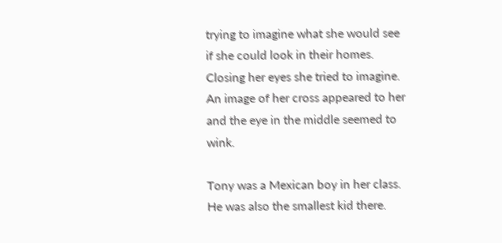trying to imagine what she would see if she could look in their homes. Closing her eyes she tried to imagine. An image of her cross appeared to her and the eye in the middle seemed to wink.

Tony was a Mexican boy in her class. He was also the smallest kid there.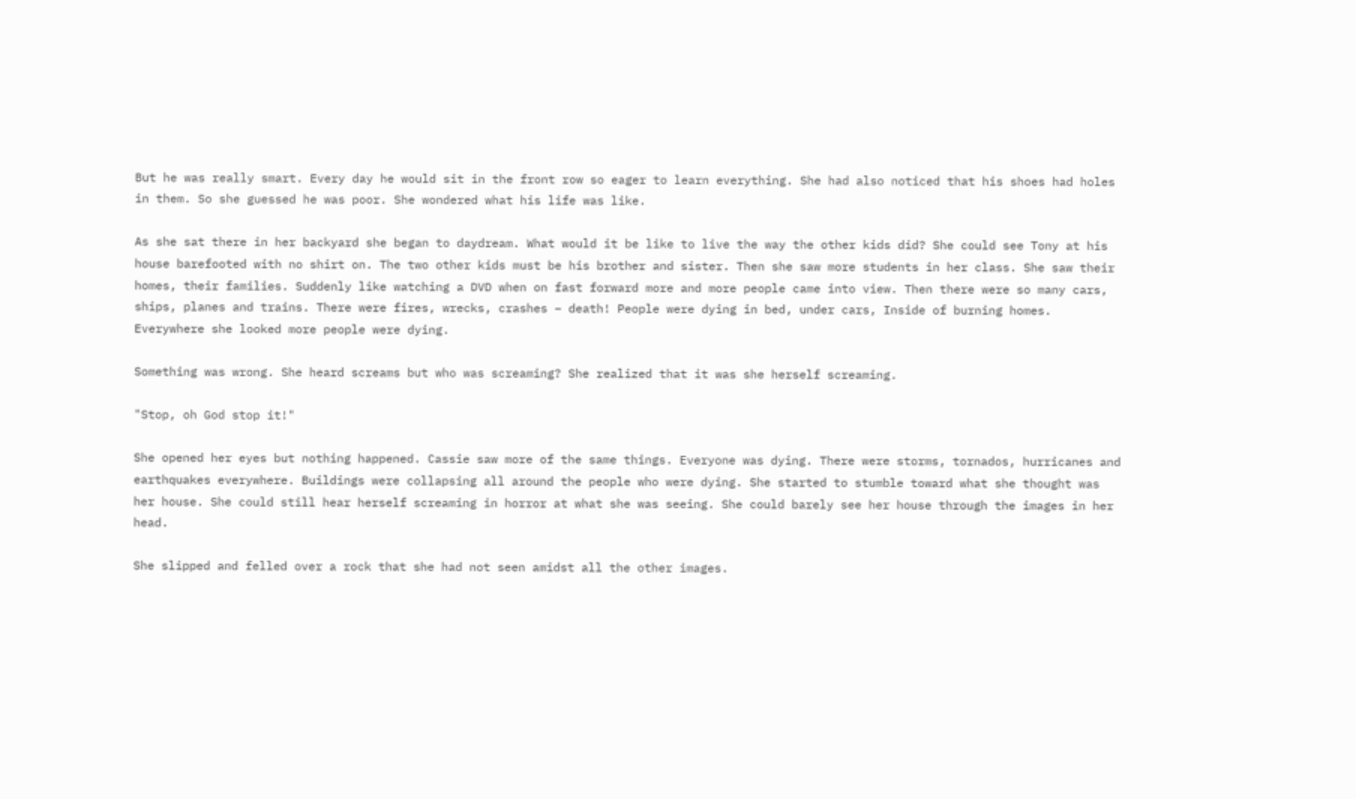But he was really smart. Every day he would sit in the front row so eager to learn everything. She had also noticed that his shoes had holes in them. So she guessed he was poor. She wondered what his life was like.

As she sat there in her backyard she began to daydream. What would it be like to live the way the other kids did? She could see Tony at his house barefooted with no shirt on. The two other kids must be his brother and sister. Then she saw more students in her class. She saw their homes, their families. Suddenly like watching a DVD when on fast forward more and more people came into view. Then there were so many cars, ships, planes and trains. There were fires, wrecks, crashes – death! People were dying in bed, under cars, Inside of burning homes. Everywhere she looked more people were dying.

Something was wrong. She heard screams but who was screaming? She realized that it was she herself screaming.

"Stop, oh God stop it!"

She opened her eyes but nothing happened. Cassie saw more of the same things. Everyone was dying. There were storms, tornados, hurricanes and earthquakes everywhere. Buildings were collapsing all around the people who were dying. She started to stumble toward what she thought was her house. She could still hear herself screaming in horror at what she was seeing. She could barely see her house through the images in her head.

She slipped and felled over a rock that she had not seen amidst all the other images.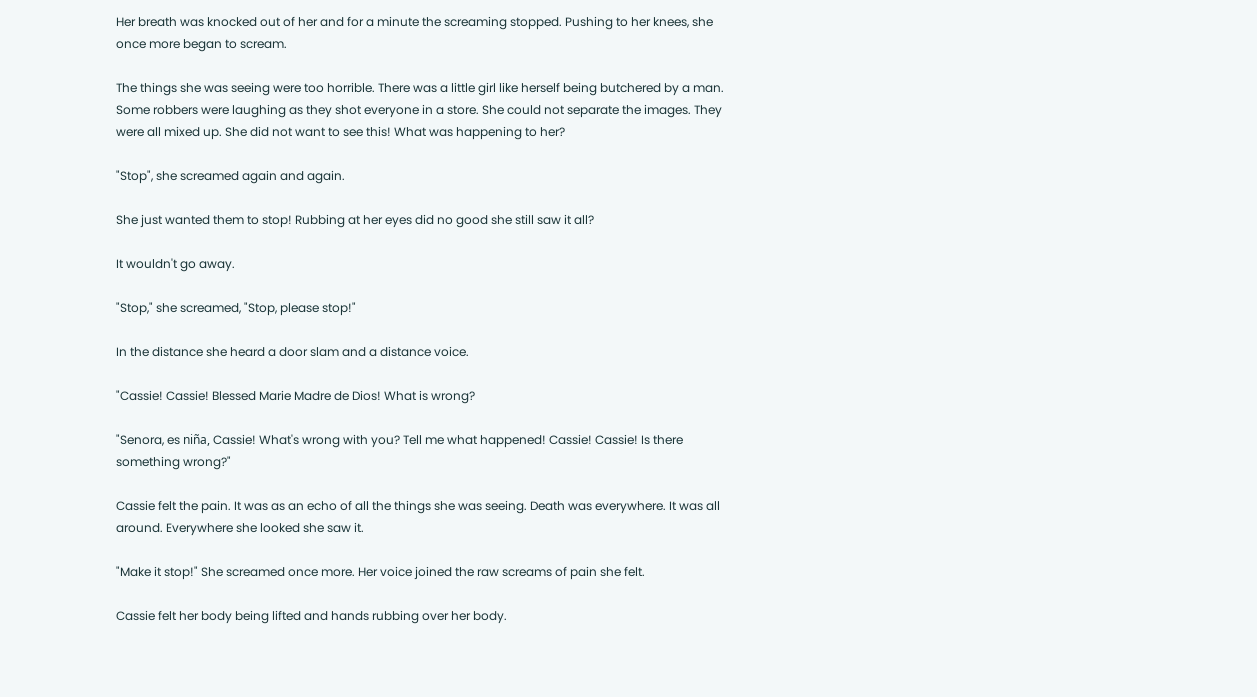Her breath was knocked out of her and for a minute the screaming stopped. Pushing to her knees, she once more began to scream.

The things she was seeing were too horrible. There was a little girl like herself being butchered by a man. Some robbers were laughing as they shot everyone in a store. She could not separate the images. They were all mixed up. She did not want to see this! What was happening to her?

"Stop", she screamed again and again.

She just wanted them to stop! Rubbing at her eyes did no good she still saw it all?

It wouldn't go away.

"Stop," she screamed, "Stop, please stop!"

In the distance she heard a door slam and a distance voice.

"Cassie! Cassie! Blessed Marie Madre de Dios! What is wrong?

"Senora, es niña, Cassie! What's wrong with you? Tell me what happened! Cassie! Cassie! Is there something wrong?"

Cassie felt the pain. It was as an echo of all the things she was seeing. Death was everywhere. It was all around. Everywhere she looked she saw it.

"Make it stop!" She screamed once more. Her voice joined the raw screams of pain she felt.

Cassie felt her body being lifted and hands rubbing over her body.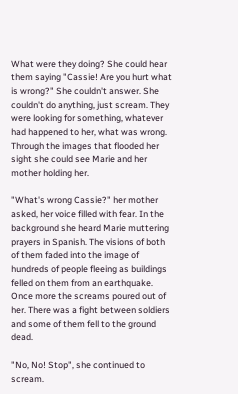What were they doing? She could hear them saying "Cassie! Are you hurt what is wrong?" She couldn't answer. She couldn't do anything, just scream. They were looking for something, whatever had happened to her, what was wrong. Through the images that flooded her sight she could see Marie and her mother holding her.

"What's wrong Cassie?" her mother asked, her voice filled with fear. In the background she heard Marie muttering prayers in Spanish. The visions of both of them faded into the image of hundreds of people fleeing as buildings felled on them from an earthquake. Once more the screams poured out of her. There was a fight between soldiers and some of them fell to the ground dead.

"No, No! Stop", she continued to scream.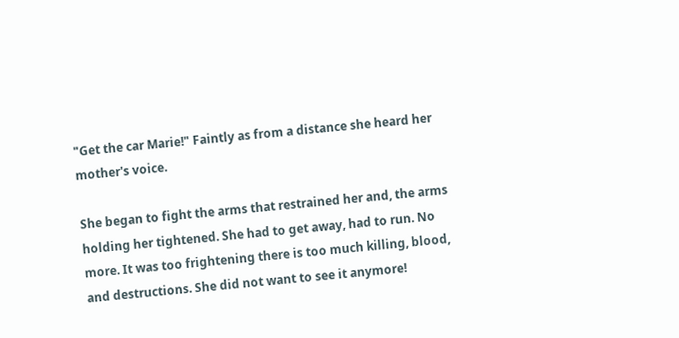"Get the car Marie!" Faintly as from a distance she heard her mother's voice.

She began to fight the arms that restrained her and, the arms holding her tightened. She had to get away, had to run. No more. It was too frightening there is too much killing, blood, and destructions. She did not want to see it anymore!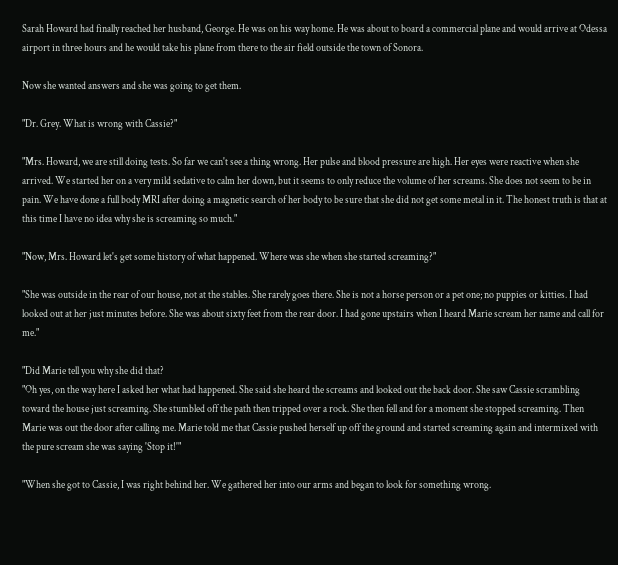Sarah Howard had finally reached her husband, George. He was on his way home. He was about to board a commercial plane and would arrive at Odessa airport in three hours and he would take his plane from there to the air field outside the town of Sonora.

Now she wanted answers and she was going to get them.

"Dr. Grey. What is wrong with Cassie?"

"Mrs. Howard, we are still doing tests. So far we can't see a thing wrong. Her pulse and blood pressure are high. Her eyes were reactive when she arrived. We started her on a very mild sedative to calm her down, but it seems to only reduce the volume of her screams. She does not seem to be in pain. We have done a full body MRI after doing a magnetic search of her body to be sure that she did not get some metal in it. The honest truth is that at this time I have no idea why she is screaming so much."

"Now, Mrs. Howard let's get some history of what happened. Where was she when she started screaming?"

"She was outside in the rear of our house, not at the stables. She rarely goes there. She is not a horse person or a pet one; no puppies or kitties. I had looked out at her just minutes before. She was about sixty feet from the rear door. I had gone upstairs when I heard Marie scream her name and call for me."

"Did Marie tell you why she did that?
"Oh yes, on the way here I asked her what had happened. She said she heard the screams and looked out the back door. She saw Cassie scrambling toward the house just screaming. She stumbled off the path then tripped over a rock. She then fell and for a moment she stopped screaming. Then Marie was out the door after calling me. Marie told me that Cassie pushed herself up off the ground and started screaming again and intermixed with the pure scream she was saying 'Stop it!'"

"When she got to Cassie, I was right behind her. We gathered her into our arms and began to look for something wrong.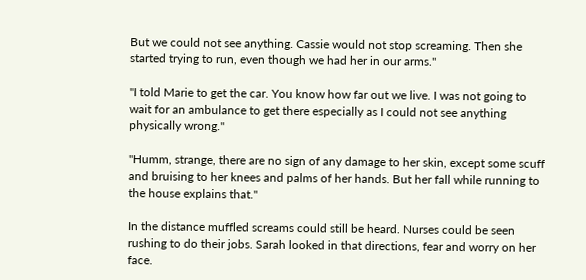But we could not see anything. Cassie would not stop screaming. Then she started trying to run, even though we had her in our arms."

"I told Marie to get the car. You know how far out we live. I was not going to wait for an ambulance to get there especially as I could not see anything physically wrong."

"Humm, strange, there are no sign of any damage to her skin, except some scuff and bruising to her knees and palms of her hands. But her fall while running to the house explains that."

In the distance muffled screams could still be heard. Nurses could be seen rushing to do their jobs. Sarah looked in that directions, fear and worry on her face.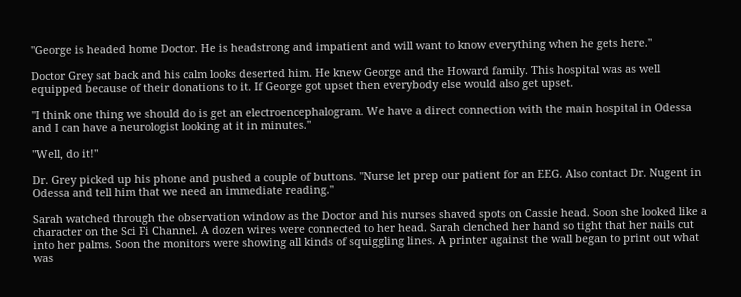"George is headed home Doctor. He is headstrong and impatient and will want to know everything when he gets here."

Doctor Grey sat back and his calm looks deserted him. He knew George and the Howard family. This hospital was as well equipped because of their donations to it. If George got upset then everybody else would also get upset.

"I think one thing we should do is get an electroencephalogram. We have a direct connection with the main hospital in Odessa and I can have a neurologist looking at it in minutes."

"Well, do it!"

Dr. Grey picked up his phone and pushed a couple of buttons. "Nurse let prep our patient for an EEG. Also contact Dr. Nugent in Odessa and tell him that we need an immediate reading."

Sarah watched through the observation window as the Doctor and his nurses shaved spots on Cassie head. Soon she looked like a character on the Sci Fi Channel. A dozen wires were connected to her head. Sarah clenched her hand so tight that her nails cut into her palms. Soon the monitors were showing all kinds of squiggling lines. A printer against the wall began to print out what was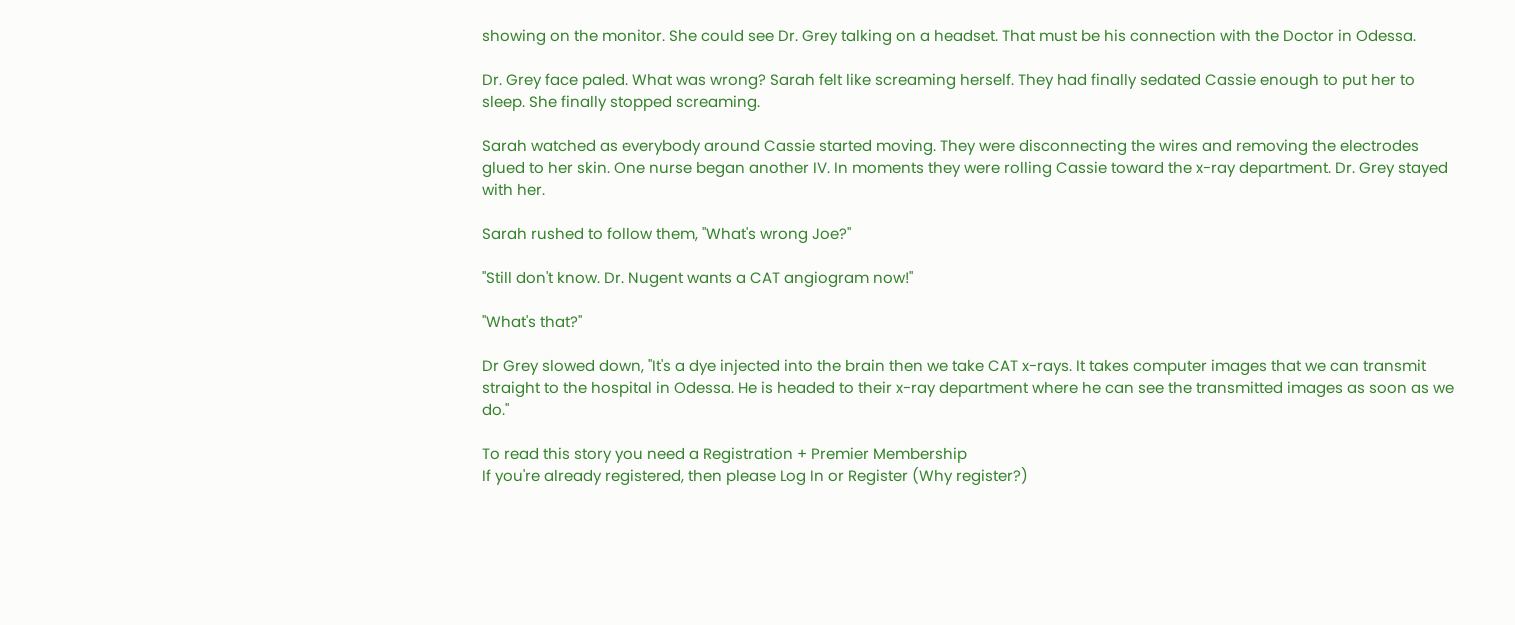showing on the monitor. She could see Dr. Grey talking on a headset. That must be his connection with the Doctor in Odessa.

Dr. Grey face paled. What was wrong? Sarah felt like screaming herself. They had finally sedated Cassie enough to put her to sleep. She finally stopped screaming.

Sarah watched as everybody around Cassie started moving. They were disconnecting the wires and removing the electrodes glued to her skin. One nurse began another IV. In moments they were rolling Cassie toward the x-ray department. Dr. Grey stayed with her.

Sarah rushed to follow them, "What's wrong Joe?"

"Still don't know. Dr. Nugent wants a CAT angiogram now!"

"What's that?"

Dr Grey slowed down, "It's a dye injected into the brain then we take CAT x-rays. It takes computer images that we can transmit straight to the hospital in Odessa. He is headed to their x-ray department where he can see the transmitted images as soon as we do."

To read this story you need a Registration + Premier Membership
If you're already registered, then please Log In or Register (Why register?)